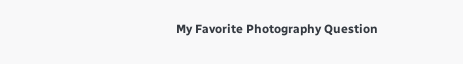My Favorite Photography Question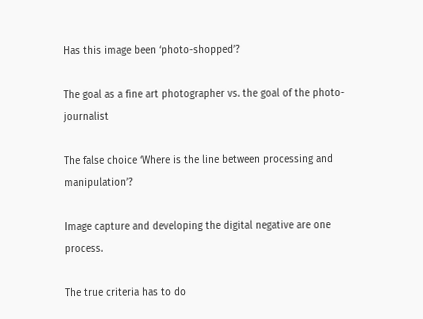Has this image been ‘photo-shopped’?

The goal as a fine art photographer vs. the goal of the photo-journalist

The false choice ‘Where is the line between processing and manipulation’?

Image capture and developing the digital negative are one process.

The true criteria has to do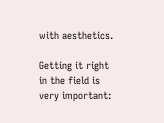with aesthetics.

Getting it right in the field is very important: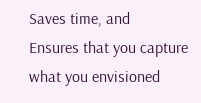Saves time, and
Ensures that you capture what you envisioned